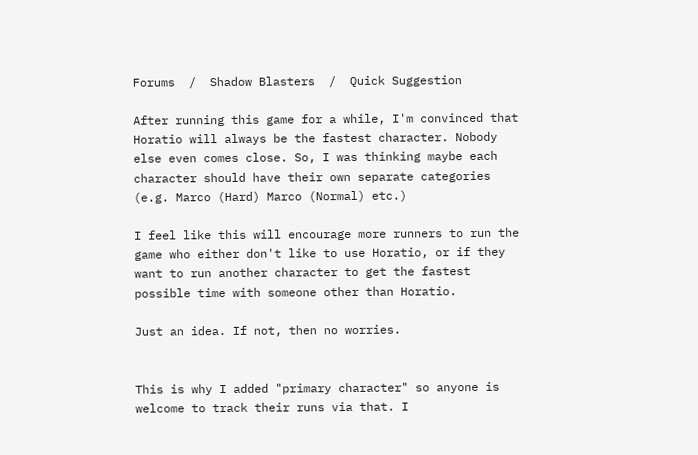Forums  /  Shadow Blasters  /  Quick Suggestion

After running this game for a while, I'm convinced that Horatio will always be the fastest character. Nobody else even comes close. So, I was thinking maybe each character should have their own separate categories (e.g. Marco (Hard) Marco (Normal) etc.)

I feel like this will encourage more runners to run the game who either don't like to use Horatio, or if they want to run another character to get the fastest possible time with someone other than Horatio.

Just an idea. If not, then no worries.


This is why I added "primary character" so anyone is welcome to track their runs via that. I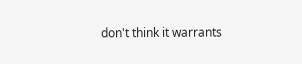don't think it warrants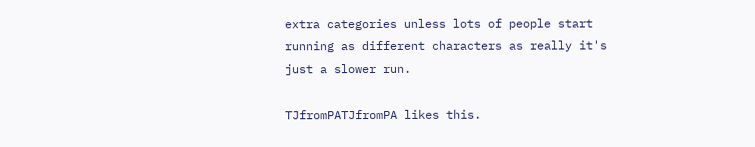extra categories unless lots of people start running as different characters as really it's just a slower run.

TJfromPATJfromPA likes this.